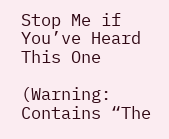Stop Me if You’ve Heard This One

(Warning: Contains “The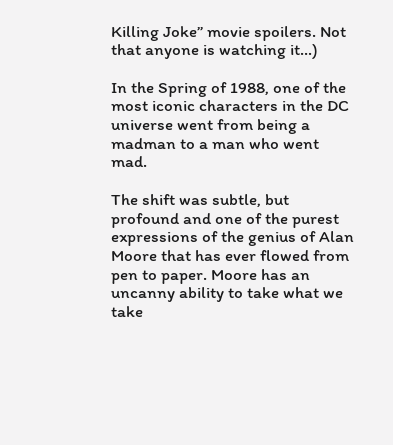Killing Joke” movie spoilers. Not that anyone is watching it…)

In the Spring of 1988, one of the most iconic characters in the DC universe went from being a madman to a man who went mad.

The shift was subtle, but profound and one of the purest expressions of the genius of Alan Moore that has ever flowed from pen to paper. Moore has an uncanny ability to take what we take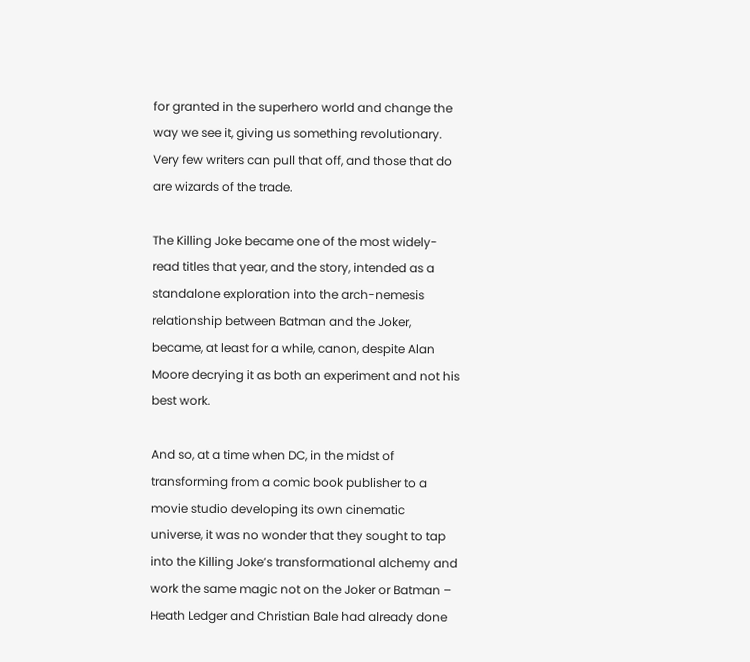for granted in the superhero world and change the way we see it, giving us something revolutionary. Very few writers can pull that off, and those that do are wizards of the trade.

The Killing Joke became one of the most widely-read titles that year, and the story, intended as a standalone exploration into the arch-nemesis relationship between Batman and the Joker, became, at least for a while, canon, despite Alan Moore decrying it as both an experiment and not his best work.

And so, at a time when DC, in the midst of transforming from a comic book publisher to a movie studio developing its own cinematic universe, it was no wonder that they sought to tap into the Killing Joke’s transformational alchemy and work the same magic not on the Joker or Batman – Heath Ledger and Christian Bale had already done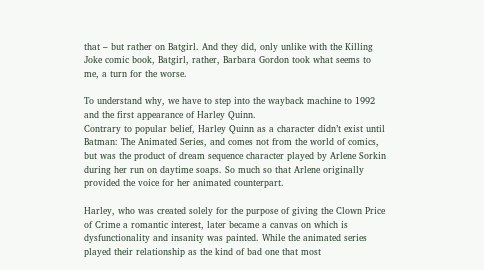that – but rather on Batgirl. And they did, only unlike with the Killing Joke comic book, Batgirl, rather, Barbara Gordon took what seems to me, a turn for the worse.

To understand why, we have to step into the wayback machine to 1992 and the first appearance of Harley Quinn.
Contrary to popular belief, Harley Quinn as a character didn’t exist until Batman: The Animated Series, and comes not from the world of comics, but was the product of dream sequence character played by Arlene Sorkin during her run on daytime soaps. So much so that Arlene originally provided the voice for her animated counterpart.

Harley, who was created solely for the purpose of giving the Clown Price of Crime a romantic interest, later became a canvas on which is dysfunctionality and insanity was painted. While the animated series played their relationship as the kind of bad one that most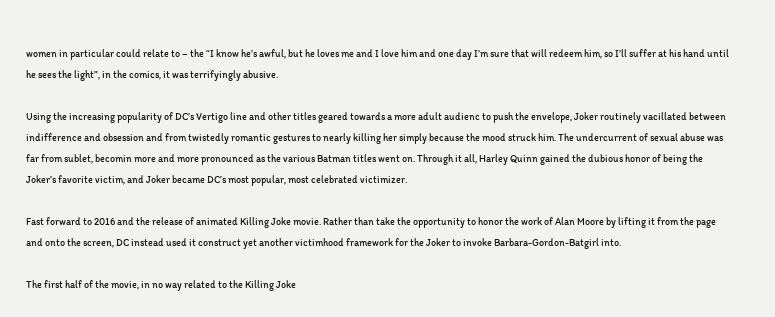women in particular could relate to – the “I know he’s awful, but he loves me and I love him and one day I’m sure that will redeem him, so I’ll suffer at his hand until he sees the light”, in the comics, it was terrifyingly abusive.

Using the increasing popularity of DC’s Vertigo line and other titles geared towards a more adult audienc to push the envelope, Joker routinely vacillated between indifference and obsession and from twistedly romantic gestures to nearly killing her simply because the mood struck him. The undercurrent of sexual abuse was far from sublet, becomin more and more pronounced as the various Batman titles went on. Through it all, Harley Quinn gained the dubious honor of being the Joker’s favorite victim, and Joker became DC’s most popular, most celebrated victimizer.

Fast forward to 2016 and the release of animated Killing Joke movie. Rather than take the opportunity to honor the work of Alan Moore by lifting it from the page and onto the screen, DC instead used it construct yet another victimhood framework for the Joker to invoke Barbara-Gordon-Batgirl into.

The first half of the movie, in no way related to the Killing Joke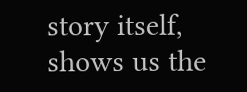story itself, shows us the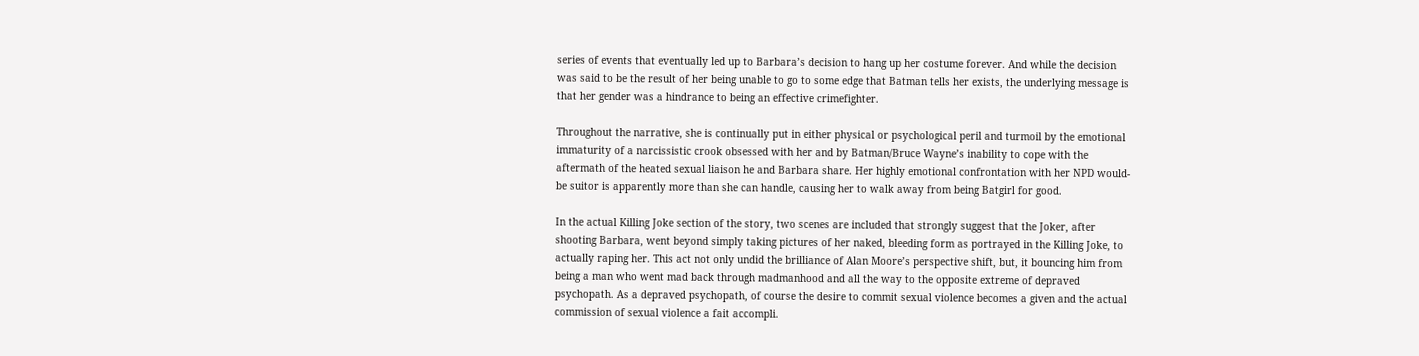series of events that eventually led up to Barbara’s decision to hang up her costume forever. And while the decision was said to be the result of her being unable to go to some edge that Batman tells her exists, the underlying message is that her gender was a hindrance to being an effective crimefighter.

Throughout the narrative, she is continually put in either physical or psychological peril and turmoil by the emotional immaturity of a narcissistic crook obsessed with her and by Batman/Bruce Wayne’s inability to cope with the aftermath of the heated sexual liaison he and Barbara share. Her highly emotional confrontation with her NPD would-be suitor is apparently more than she can handle, causing her to walk away from being Batgirl for good.

In the actual Killing Joke section of the story, two scenes are included that strongly suggest that the Joker, after shooting Barbara, went beyond simply taking pictures of her naked, bleeding form as portrayed in the Killing Joke, to actually raping her. This act not only undid the brilliance of Alan Moore’s perspective shift, but, it bouncing him from being a man who went mad back through madmanhood and all the way to the opposite extreme of depraved psychopath. As a depraved psychopath, of course the desire to commit sexual violence becomes a given and the actual commission of sexual violence a fait accompli.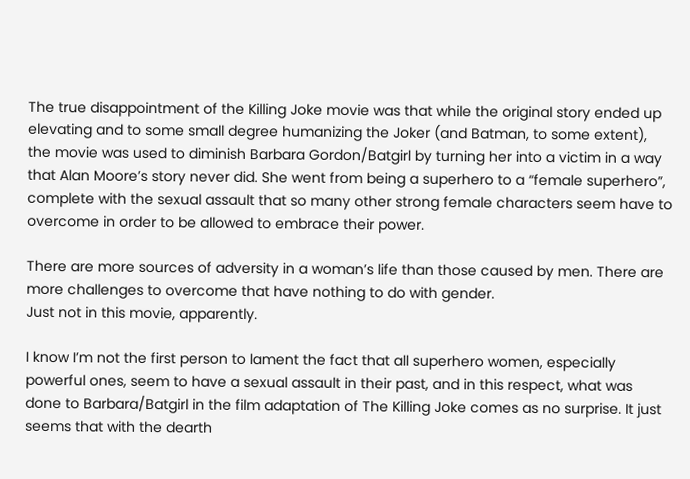The true disappointment of the Killing Joke movie was that while the original story ended up elevating and to some small degree humanizing the Joker (and Batman, to some extent), the movie was used to diminish Barbara Gordon/Batgirl by turning her into a victim in a way that Alan Moore’s story never did. She went from being a superhero to a “female superhero”, complete with the sexual assault that so many other strong female characters seem have to overcome in order to be allowed to embrace their power.

There are more sources of adversity in a woman’s life than those caused by men. There are more challenges to overcome that have nothing to do with gender.
Just not in this movie, apparently.

I know I’m not the first person to lament the fact that all superhero women, especially powerful ones, seem to have a sexual assault in their past, and in this respect, what was done to Barbara/Batgirl in the film adaptation of The Killing Joke comes as no surprise. It just seems that with the dearth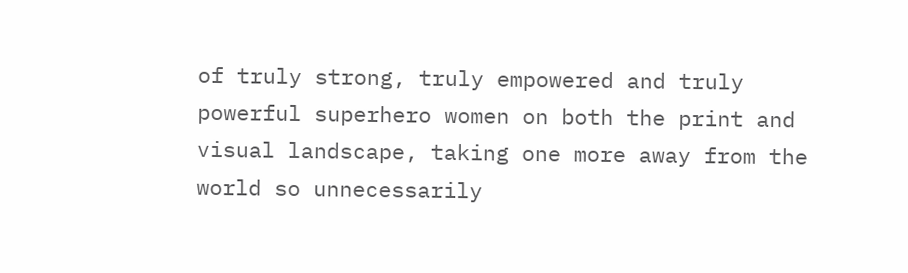of truly strong, truly empowered and truly powerful superhero women on both the print and visual landscape, taking one more away from the world so unnecessarily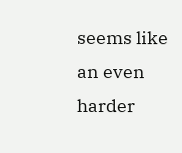seems like an even harder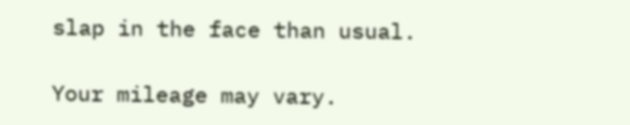slap in the face than usual.

Your mileage may vary.